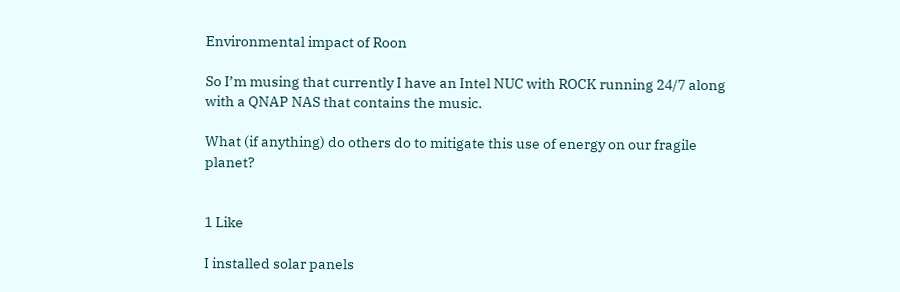Environmental impact of Roon

So I’m musing that currently I have an Intel NUC with ROCK running 24/7 along with a QNAP NAS that contains the music.

What (if anything) do others do to mitigate this use of energy on our fragile planet?


1 Like

I installed solar panels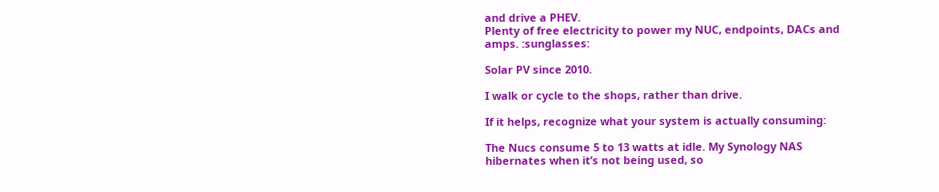and drive a PHEV.
Plenty of free electricity to power my NUC, endpoints, DACs and amps. :sunglasses:

Solar PV since 2010.

I walk or cycle to the shops, rather than drive.

If it helps, recognize what your system is actually consuming:

The Nucs consume 5 to 13 watts at idle. My Synology NAS hibernates when it’s not being used, so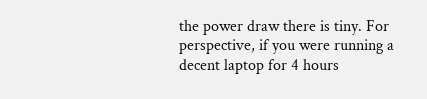the power draw there is tiny. For perspective, if you were running a decent laptop for 4 hours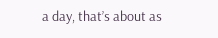a day, that’s about as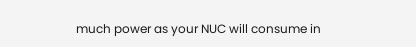much power as your NUC will consume in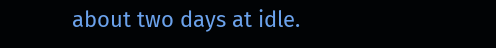about two days at idle.